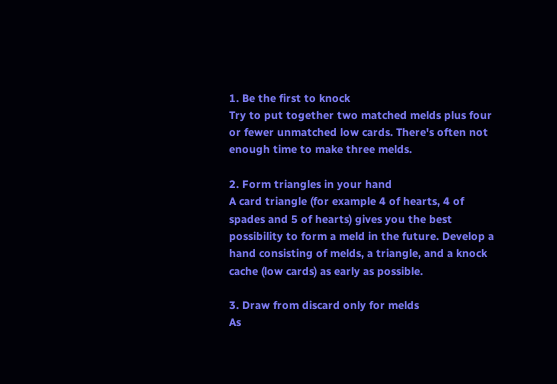1. Be the first to knock
Try to put together two matched melds plus four or fewer unmatched low cards. There's often not enough time to make three melds.

2. Form triangles in your hand
A card triangle (for example 4 of hearts, 4 of spades and 5 of hearts) gives you the best possibility to form a meld in the future. Develop a hand consisting of melds, a triangle, and a knock cache (low cards) as early as possible.

3. Draw from discard only for melds
As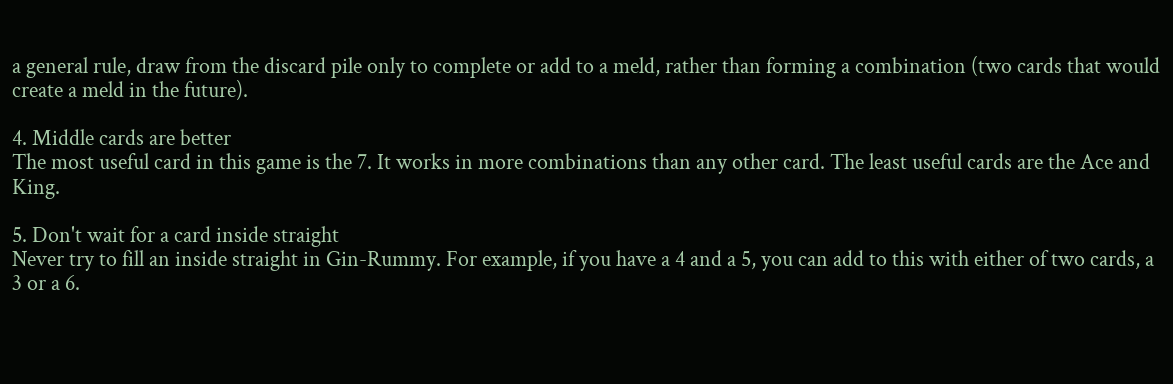a general rule, draw from the discard pile only to complete or add to a meld, rather than forming a combination (two cards that would create a meld in the future).

4. Middle cards are better
The most useful card in this game is the 7. It works in more combinations than any other card. The least useful cards are the Ace and King.

5. Don't wait for a card inside straight
Never try to fill an inside straight in Gin-Rummy. For example, if you have a 4 and a 5, you can add to this with either of two cards, a 3 or a 6.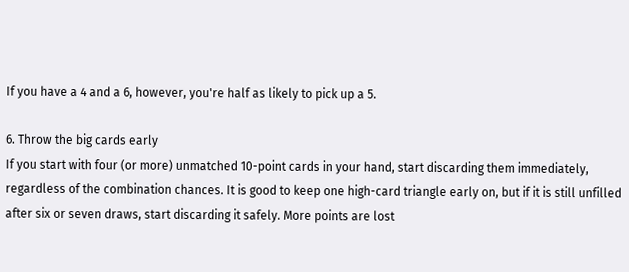If you have a 4 and a 6, however, you're half as likely to pick up a 5.

6. Throw the big cards early
If you start with four (or more) unmatched 10-point cards in your hand, start discarding them immediately, regardless of the combination chances. It is good to keep one high-card triangle early on, but if it is still unfilled after six or seven draws, start discarding it safely. More points are lost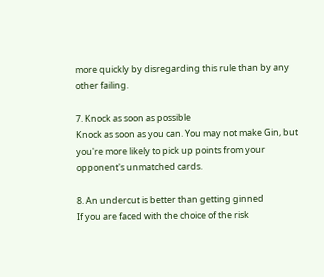more quickly by disregarding this rule than by any other failing.

7. Knock as soon as possible
Knock as soon as you can. You may not make Gin, but you're more likely to pick up points from your opponent's unmatched cards.

8. An undercut is better than getting ginned
If you are faced with the choice of the risk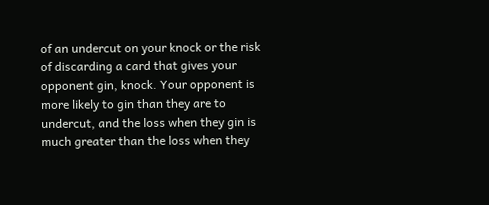of an undercut on your knock or the risk of discarding a card that gives your opponent gin, knock. Your opponent is more likely to gin than they are to undercut, and the loss when they gin is much greater than the loss when they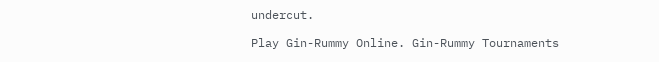undercut.

Play Gin-Rummy Online. Gin-Rummy Tournaments